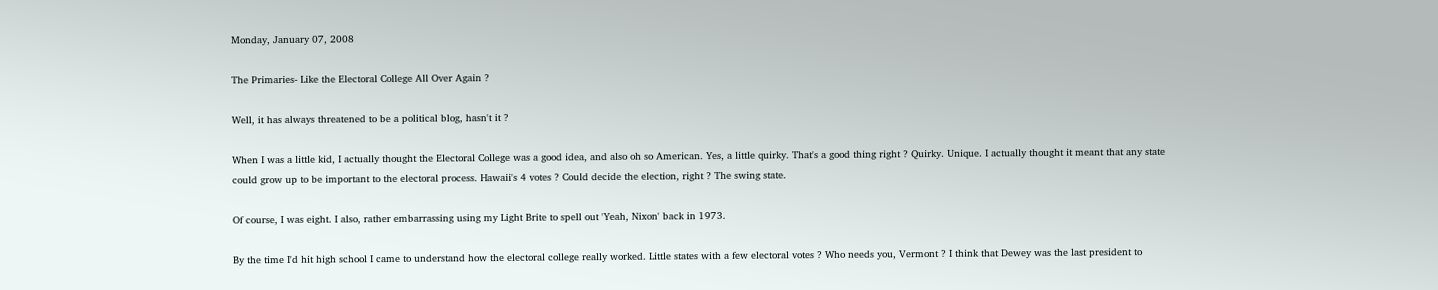Monday, January 07, 2008

The Primaries- Like the Electoral College All Over Again ?

Well, it has always threatened to be a political blog, hasn't it ?

When I was a little kid, I actually thought the Electoral College was a good idea, and also oh so American. Yes, a little quirky. That's a good thing right ? Quirky. Unique. I actually thought it meant that any state could grow up to be important to the electoral process. Hawaii's 4 votes ? Could decide the election, right ? The swing state.

Of course, I was eight. I also, rather embarrassing using my Light Brite to spell out 'Yeah, Nixon' back in 1973.

By the time I'd hit high school I came to understand how the electoral college really worked. Little states with a few electoral votes ? Who needs you, Vermont ? I think that Dewey was the last president to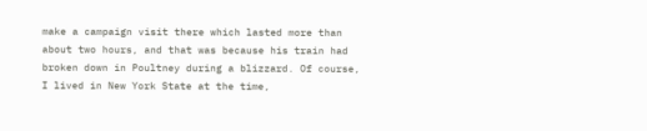make a campaign visit there which lasted more than about two hours, and that was because his train had broken down in Poultney during a blizzard. Of course, I lived in New York State at the time,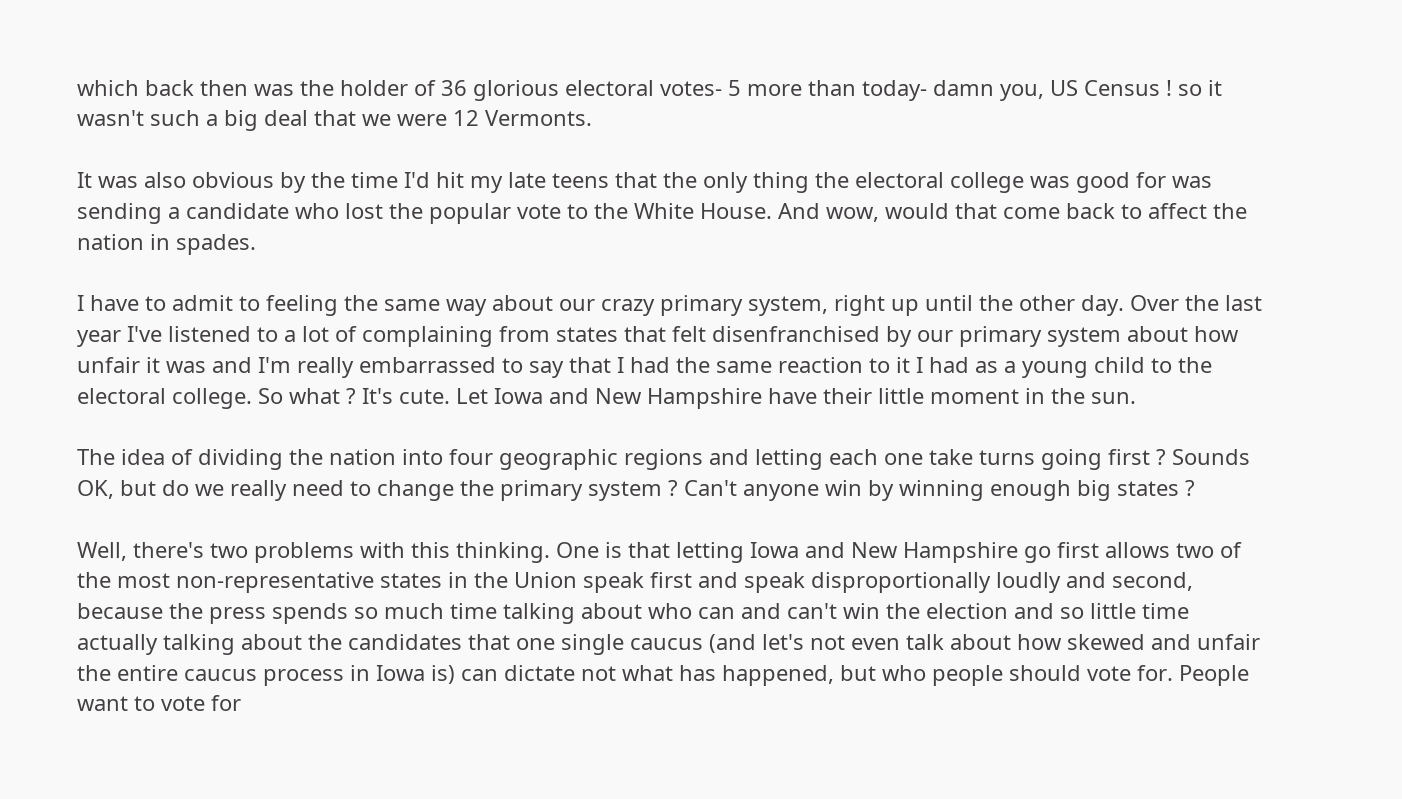which back then was the holder of 36 glorious electoral votes- 5 more than today- damn you, US Census ! so it wasn't such a big deal that we were 12 Vermonts.

It was also obvious by the time I'd hit my late teens that the only thing the electoral college was good for was sending a candidate who lost the popular vote to the White House. And wow, would that come back to affect the nation in spades.

I have to admit to feeling the same way about our crazy primary system, right up until the other day. Over the last year I've listened to a lot of complaining from states that felt disenfranchised by our primary system about how unfair it was and I'm really embarrassed to say that I had the same reaction to it I had as a young child to the electoral college. So what ? It's cute. Let Iowa and New Hampshire have their little moment in the sun.

The idea of dividing the nation into four geographic regions and letting each one take turns going first ? Sounds OK, but do we really need to change the primary system ? Can't anyone win by winning enough big states ?

Well, there's two problems with this thinking. One is that letting Iowa and New Hampshire go first allows two of the most non-representative states in the Union speak first and speak disproportionally loudly and second, because the press spends so much time talking about who can and can't win the election and so little time actually talking about the candidates that one single caucus (and let's not even talk about how skewed and unfair the entire caucus process in Iowa is) can dictate not what has happened, but who people should vote for. People want to vote for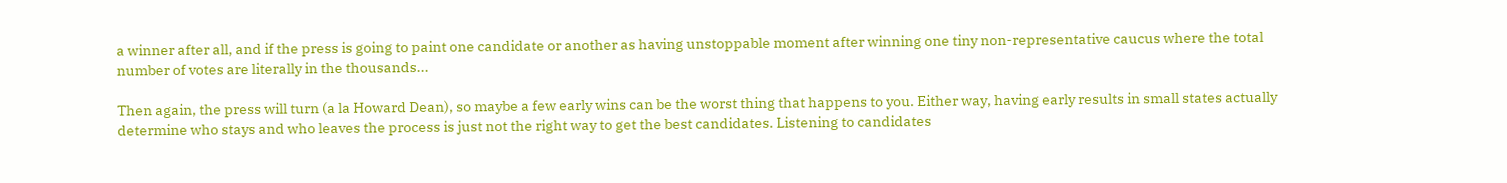a winner after all, and if the press is going to paint one candidate or another as having unstoppable moment after winning one tiny non-representative caucus where the total number of votes are literally in the thousands...

Then again, the press will turn (a la Howard Dean), so maybe a few early wins can be the worst thing that happens to you. Either way, having early results in small states actually determine who stays and who leaves the process is just not the right way to get the best candidates. Listening to candidates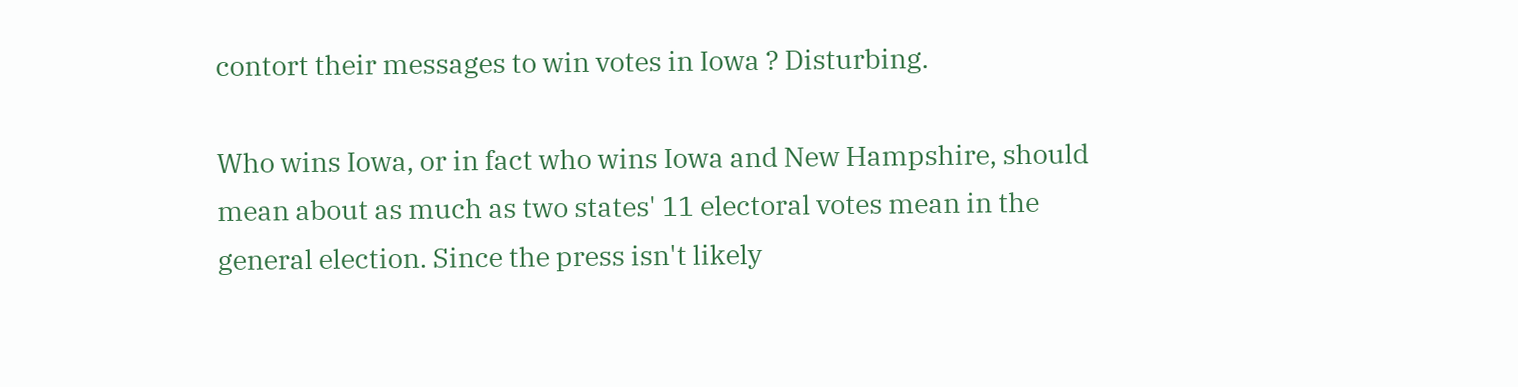contort their messages to win votes in Iowa ? Disturbing.

Who wins Iowa, or in fact who wins Iowa and New Hampshire, should mean about as much as two states' 11 electoral votes mean in the general election. Since the press isn't likely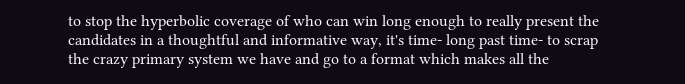to stop the hyperbolic coverage of who can win long enough to really present the candidates in a thoughtful and informative way, it's time- long past time- to scrap the crazy primary system we have and go to a format which makes all the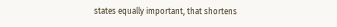states equally important, that shortens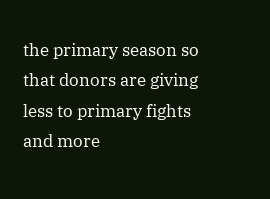the primary season so that donors are giving less to primary fights and more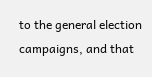to the general election campaigns, and that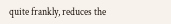quite frankly, reduces the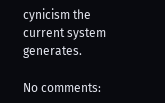cynicism the current system generates.

No comments: